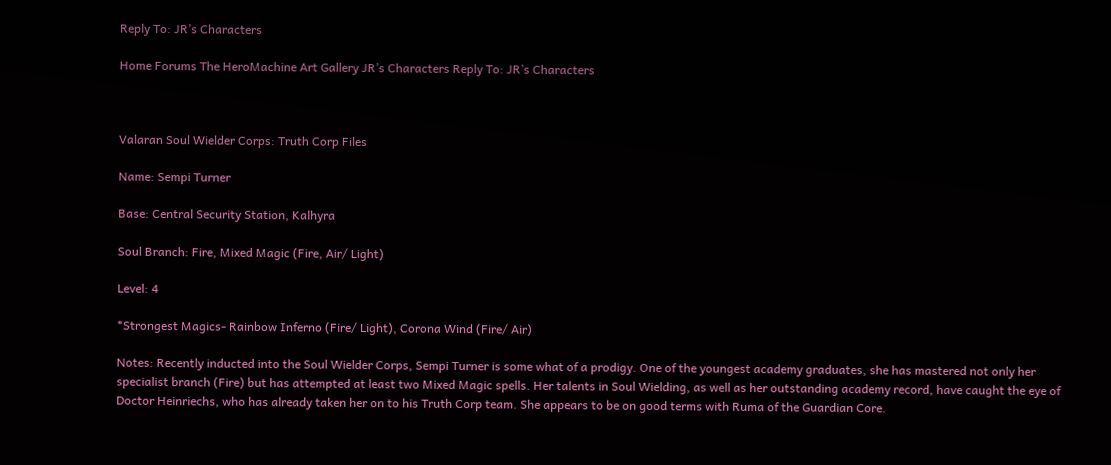Reply To: JR’s Characters

Home Forums The HeroMachine Art Gallery JR’s Characters Reply To: JR’s Characters



Valaran Soul Wielder Corps: Truth Corp Files

Name: Sempi Turner

Base: Central Security Station, Kalhyra

Soul Branch: Fire, Mixed Magic (Fire, Air/ Light)

Level: 4

*Strongest Magics- Rainbow Inferno (Fire/ Light), Corona Wind (Fire/ Air)

Notes: Recently inducted into the Soul Wielder Corps, Sempi Turner is some what of a prodigy. One of the youngest academy graduates, she has mastered not only her specialist branch (Fire) but has attempted at least two Mixed Magic spells. Her talents in Soul Wielding, as well as her outstanding academy record, have caught the eye of Doctor Heinriechs, who has already taken her on to his Truth Corp team. She appears to be on good terms with Ruma of the Guardian Core.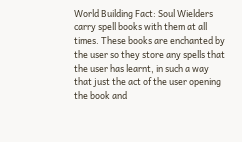World Building Fact: Soul Wielders carry spell books with them at all times. These books are enchanted by the user so they store any spells that the user has learnt, in such a way that just the act of the user opening the book and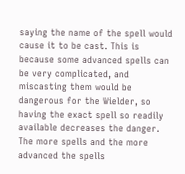saying the name of the spell would cause it to be cast. This is because some advanced spells can be very complicated, and miscasting them would be dangerous for the Wielder, so having the exact spell so readily available decreases the danger. The more spells and the more advanced the spells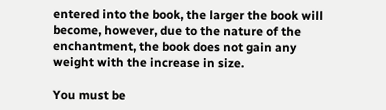entered into the book, the larger the book will become, however, due to the nature of the enchantment, the book does not gain any weight with the increase in size.

You must be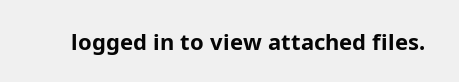logged in to view attached files.